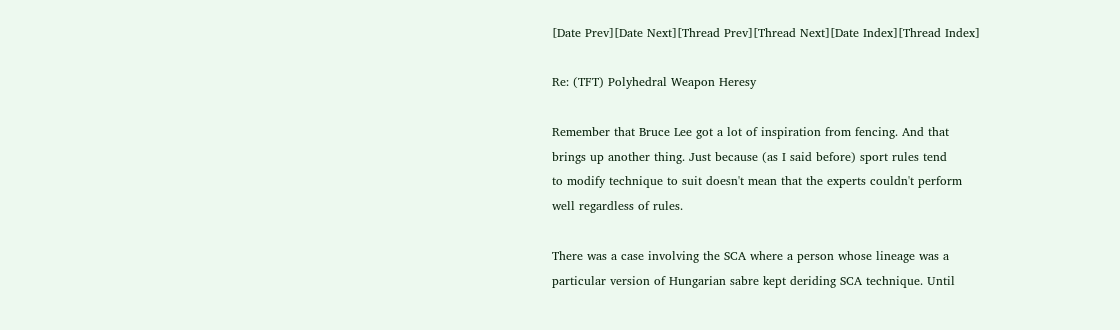[Date Prev][Date Next][Thread Prev][Thread Next][Date Index][Thread Index]

Re: (TFT) Polyhedral Weapon Heresy

Remember that Bruce Lee got a lot of inspiration from fencing. And that
brings up another thing. Just because (as I said before) sport rules tend
to modify technique to suit doesn't mean that the experts couldn't perform
well regardless of rules.

There was a case involving the SCA where a person whose lineage was a
particular version of Hungarian sabre kept deriding SCA technique. Until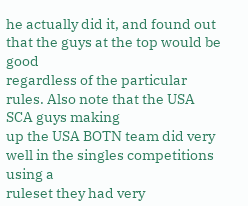he actually did it, and found out that the guys at the top would be good
regardless of the particular rules. Also note that the USA SCA guys making
up the USA BOTN team did very well in the singles competitions using a
ruleset they had very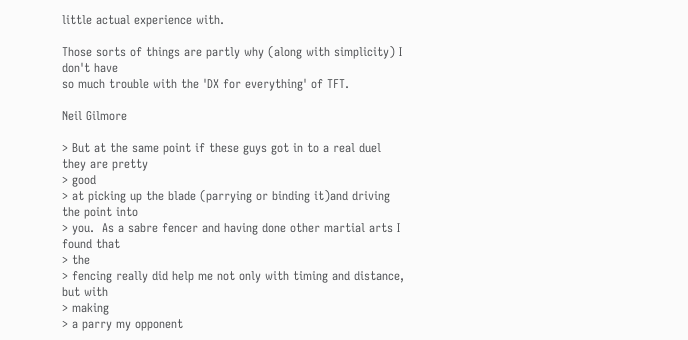little actual experience with.

Those sorts of things are partly why (along with simplicity) I don't have
so much trouble with the 'DX for everything' of TFT.

Neil Gilmore

> But at the same point if these guys got in to a real duel they are pretty
> good
> at picking up the blade (parrying or binding it)and driving the point into
> you.  As a sabre fencer and having done other martial arts I found that
> the
> fencing really did help me not only with timing and distance, but with
> making
> a parry my opponent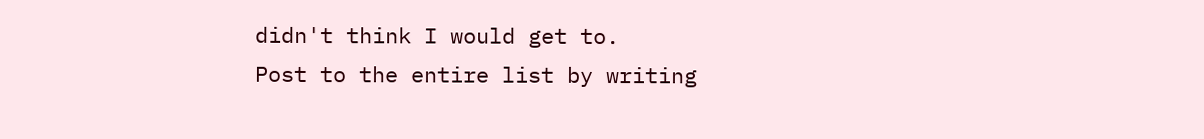didn't think I would get to.
Post to the entire list by writing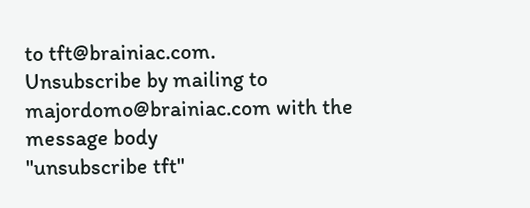to tft@brainiac.com.
Unsubscribe by mailing to majordomo@brainiac.com with the message body
"unsubscribe tft"